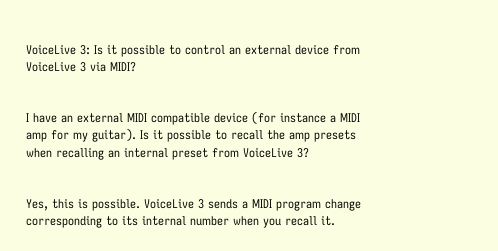VoiceLive 3: Is it possible to control an external device from VoiceLive 3 via MIDI?


I have an external MIDI compatible device (for instance a MIDI amp for my guitar). Is it possible to recall the amp presets when recalling an internal preset from VoiceLive 3?


Yes, this is possible. VoiceLive 3 sends a MIDI program change corresponding to its internal number when you recall it.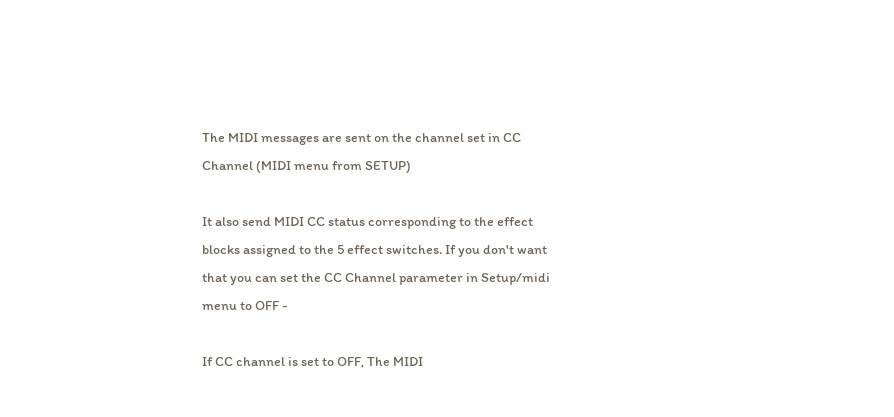The MIDI messages are sent on the channel set in CC Channel (MIDI menu from SETUP)

It also send MIDI CC status corresponding to the effect blocks assigned to the 5 effect switches. If you don't want that you can set the CC Channel parameter in Setup/midi menu to OFF -

If CC channel is set to OFF, The MIDI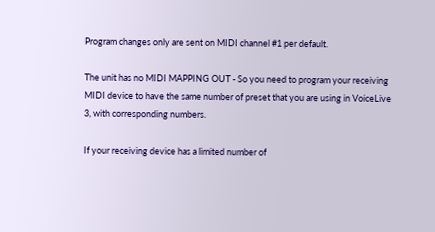Program changes only are sent on MIDI channel #1 per default.

The unit has no MIDI MAPPING OUT - So you need to program your receiving MIDI device to have the same number of preset that you are using in VoiceLive 3, with corresponding numbers.

If your receiving device has a limited number of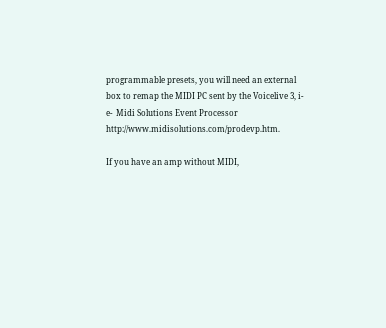programmable presets, you will need an external box to remap the MIDI PC sent by the Voicelive 3, i-e-  Midi Solutions Event Processor http://www.midisolutions.com/prodevp.htm.

If you have an amp without MIDI,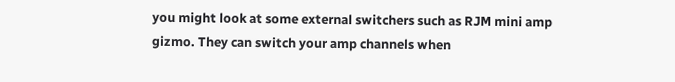you might look at some external switchers such as RJM mini amp gizmo. They can switch your amp channels when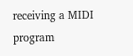receiving a MIDI program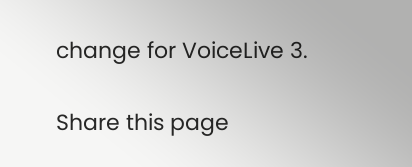change for VoiceLive 3.

Share this page